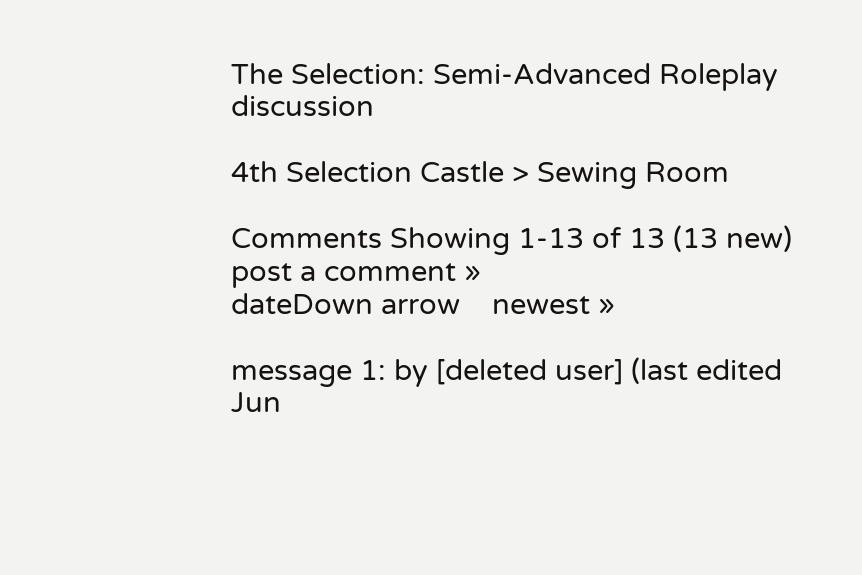The Selection: Semi-Advanced Roleplay discussion

4th Selection Castle > Sewing Room

Comments Showing 1-13 of 13 (13 new)    post a comment »
dateDown arrow    newest »

message 1: by [deleted user] (last edited Jun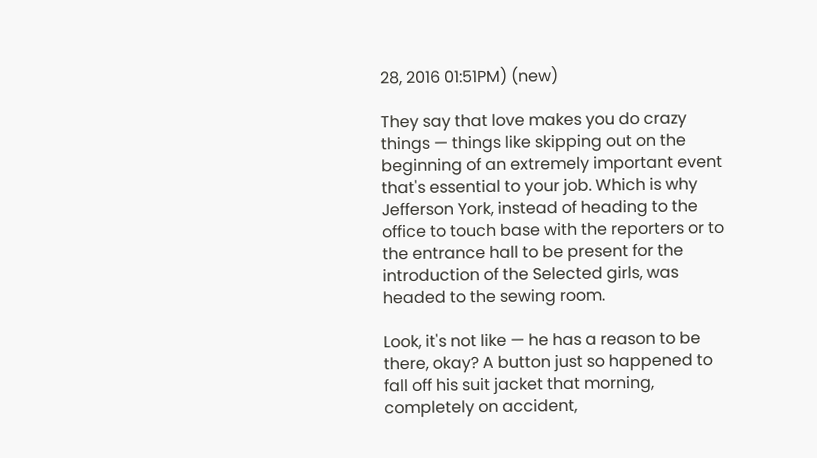28, 2016 01:51PM) (new)

They say that love makes you do crazy things — things like skipping out on the beginning of an extremely important event that's essential to your job. Which is why Jefferson York, instead of heading to the office to touch base with the reporters or to the entrance hall to be present for the introduction of the Selected girls, was headed to the sewing room.

Look, it's not like — he has a reason to be there, okay? A button just so happened to fall off his suit jacket that morning, completely on accident,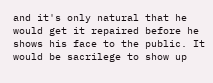and it's only natural that he would get it repaired before he shows his face to the public. It would be sacrilege to show up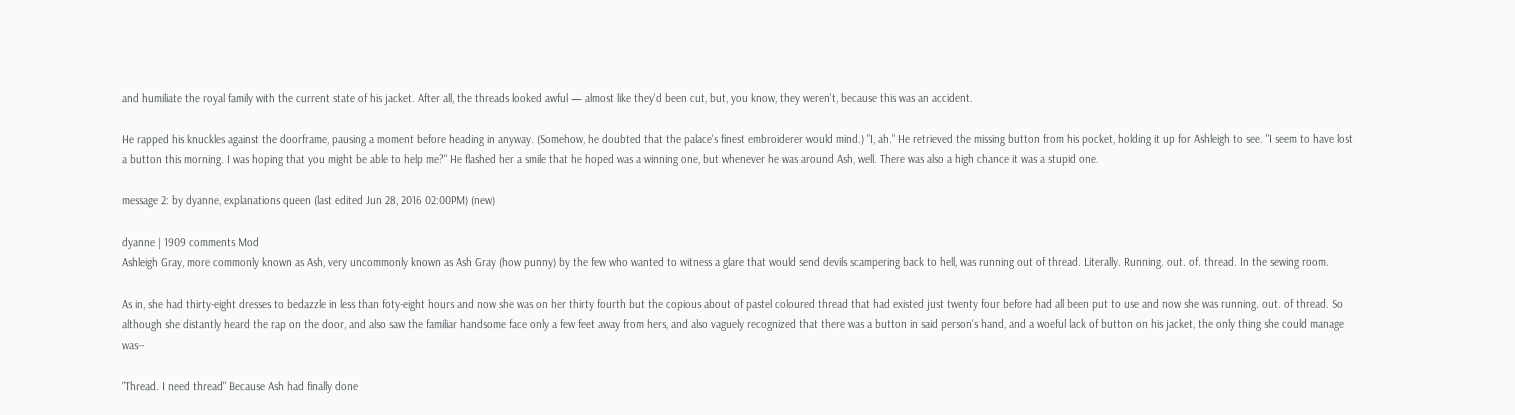and humiliate the royal family with the current state of his jacket. After all, the threads looked awful — almost like they'd been cut, but, you know, they weren't, because this was an accident.

He rapped his knuckles against the doorframe, pausing a moment before heading in anyway. (Somehow, he doubted that the palace's finest embroiderer would mind.) "I, ah." He retrieved the missing button from his pocket, holding it up for Ashleigh to see. "I seem to have lost a button this morning. I was hoping that you might be able to help me?" He flashed her a smile that he hoped was a winning one, but whenever he was around Ash, well. There was also a high chance it was a stupid one.

message 2: by dyanne, explanations queen (last edited Jun 28, 2016 02:00PM) (new)

dyanne | 1909 comments Mod
Ashleigh Gray, more commonly known as Ash, very uncommonly known as Ash Gray (how punny) by the few who wanted to witness a glare that would send devils scampering back to hell, was running out of thread. Literally. Running. out. of. thread. In the sewing room.

As in, she had thirty-eight dresses to bedazzle in less than foty-eight hours and now she was on her thirty fourth but the copious about of pastel coloured thread that had existed just twenty four before had all been put to use and now she was running. out. of thread. So although she distantly heard the rap on the door, and also saw the familiar handsome face only a few feet away from hers, and also vaguely recognized that there was a button in said person's hand, and a woeful lack of button on his jacket, the only thing she could manage was--

"Thread. I need thread" Because Ash had finally done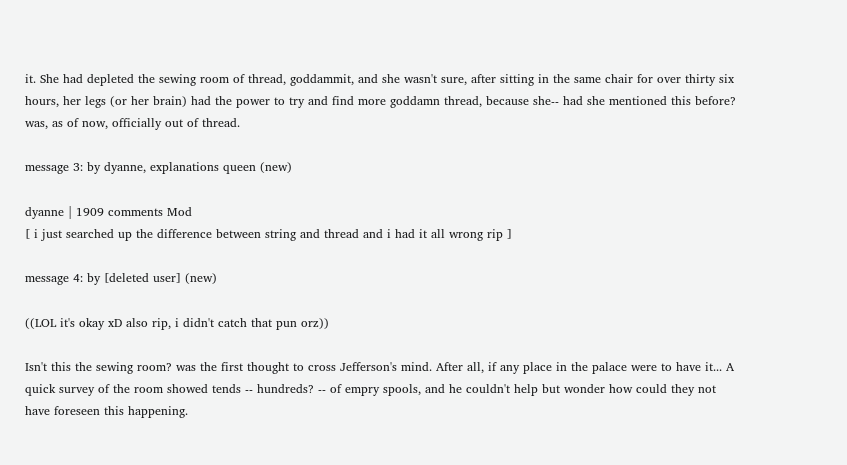it. She had depleted the sewing room of thread, goddammit, and she wasn't sure, after sitting in the same chair for over thirty six hours, her legs (or her brain) had the power to try and find more goddamn thread, because she-- had she mentioned this before? was, as of now, officially out of thread.

message 3: by dyanne, explanations queen (new)

dyanne | 1909 comments Mod
[ i just searched up the difference between string and thread and i had it all wrong rip ]

message 4: by [deleted user] (new)

((LOL it's okay xD also rip, i didn't catch that pun orz))

Isn't this the sewing room? was the first thought to cross Jefferson's mind. After all, if any place in the palace were to have it... A quick survey of the room showed tends -- hundreds? -- of empry spools, and he couldn't help but wonder how could they not have foreseen this happening.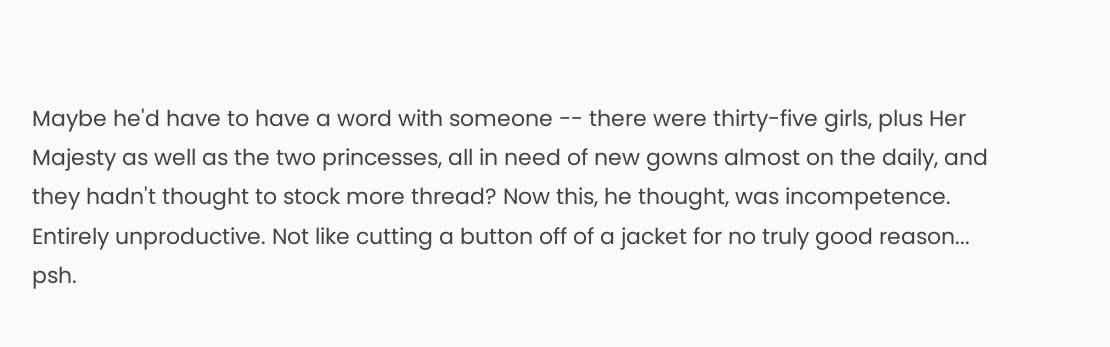Maybe he'd have to have a word with someone -- there were thirty-five girls, plus Her Majesty as well as the two princesses, all in need of new gowns almost on the daily, and they hadn't thought to stock more thread? Now this, he thought, was incompetence. Entirely unproductive. Not like cutting a button off of a jacket for no truly good reason... psh.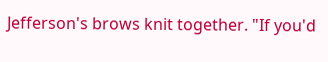Jefferson's brows knit together. "If you'd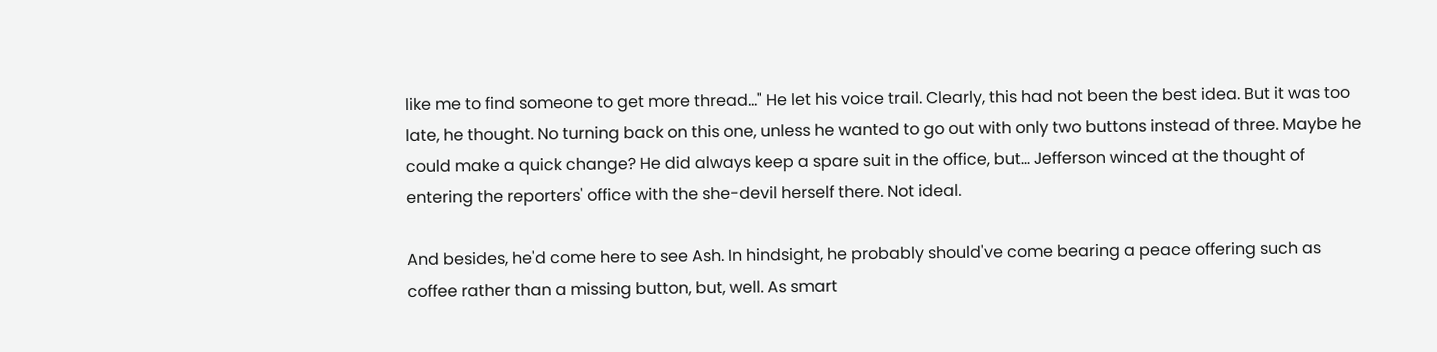like me to find someone to get more thread..." He let his voice trail. Clearly, this had not been the best idea. But it was too late, he thought. No turning back on this one, unless he wanted to go out with only two buttons instead of three. Maybe he could make a quick change? He did always keep a spare suit in the office, but... Jefferson winced at the thought of entering the reporters' office with the she-devil herself there. Not ideal.

And besides, he'd come here to see Ash. In hindsight, he probably should've come bearing a peace offering such as coffee rather than a missing button, but, well. As smart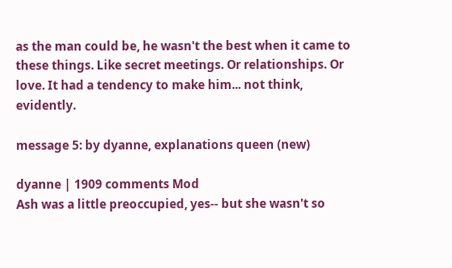as the man could be, he wasn't the best when it came to these things. Like secret meetings. Or relationships. Or love. It had a tendency to make him... not think, evidently.

message 5: by dyanne, explanations queen (new)

dyanne | 1909 comments Mod
Ash was a little preoccupied, yes-- but she wasn't so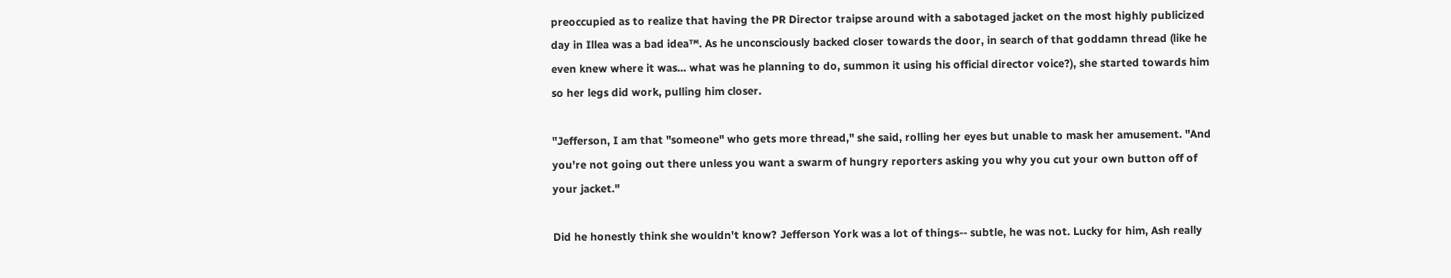preoccupied as to realize that having the PR Director traipse around with a sabotaged jacket on the most highly publicized day in Illea was a bad idea™. As he unconsciously backed closer towards the door, in search of that goddamn thread (like he even knew where it was... what was he planning to do, summon it using his official director voice?), she started towards him so her legs did work, pulling him closer.

"Jefferson, I am that "someone" who gets more thread," she said, rolling her eyes but unable to mask her amusement. "And you're not going out there unless you want a swarm of hungry reporters asking you why you cut your own button off of your jacket."

Did he honestly think she wouldn't know? Jefferson York was a lot of things-- subtle, he was not. Lucky for him, Ash really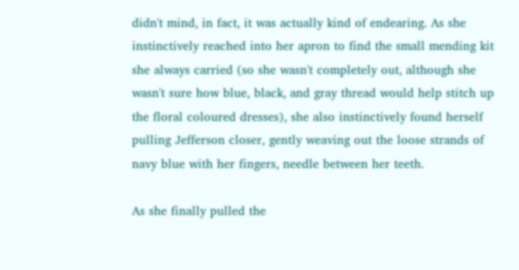didn't mind, in fact, it was actually kind of endearing. As she instinctively reached into her apron to find the small mending kit she always carried (so she wasn't completely out, although she wasn't sure how blue, black, and gray thread would help stitch up the floral coloured dresses), she also instinctively found herself pulling Jefferson closer, gently weaving out the loose strands of navy blue with her fingers, needle between her teeth.

As she finally pulled the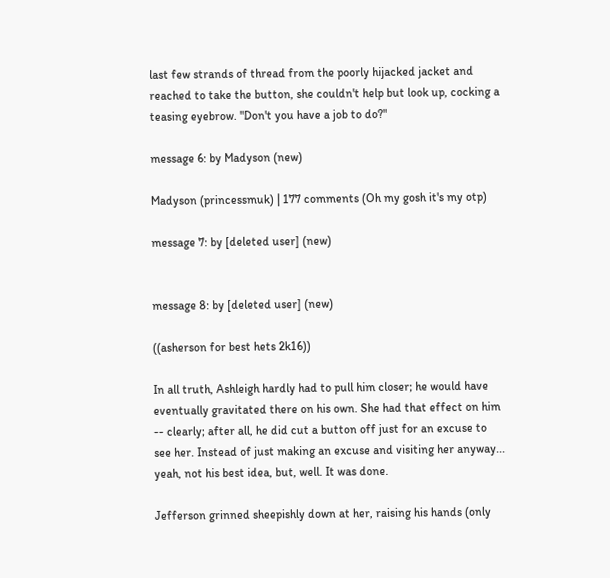last few strands of thread from the poorly hijacked jacket and reached to take the button, she couldn't help but look up, cocking a teasing eyebrow. "Don't you have a job to do?"

message 6: by Madyson (new)

Madyson (princessmuk) | 177 comments (Oh my gosh it's my otp)

message 7: by [deleted user] (new)


message 8: by [deleted user] (new)

((asherson for best hets 2k16))

In all truth, Ashleigh hardly had to pull him closer; he would have eventually gravitated there on his own. She had that effect on him -- clearly; after all, he did cut a button off just for an excuse to see her. Instead of just making an excuse and visiting her anyway... yeah, not his best idea, but, well. It was done.

Jefferson grinned sheepishly down at her, raising his hands (only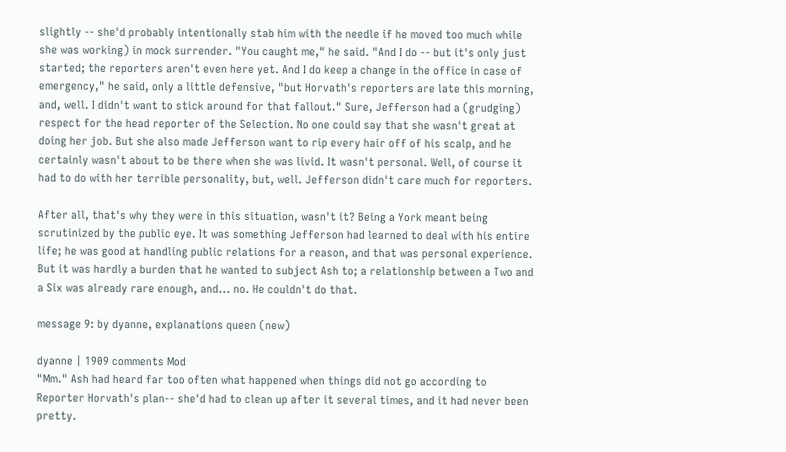slightly -- she'd probably intentionally stab him with the needle if he moved too much while she was working) in mock surrender. "You caught me," he said. "And I do -- but it's only just started; the reporters aren't even here yet. And I do keep a change in the office in case of emergency," he said, only a little defensive, "but Horvath's reporters are late this morning, and, well. I didn't want to stick around for that fallout." Sure, Jefferson had a (grudging) respect for the head reporter of the Selection. No one could say that she wasn't great at doing her job. But she also made Jefferson want to rip every hair off of his scalp, and he certainly wasn't about to be there when she was livid. It wasn't personal. Well, of course it had to do with her terrible personality, but, well. Jefferson didn't care much for reporters.

After all, that's why they were in this situation, wasn't it? Being a York meant being scrutinized by the public eye. It was something Jefferson had learned to deal with his entire life; he was good at handling public relations for a reason, and that was personal experience. But it was hardly a burden that he wanted to subject Ash to; a relationship between a Two and a Six was already rare enough, and... no. He couldn't do that.

message 9: by dyanne, explanations queen (new)

dyanne | 1909 comments Mod
"Mm." Ash had heard far too often what happened when things did not go according to Reporter Horvath's plan-- she'd had to clean up after it several times, and it had never been pretty.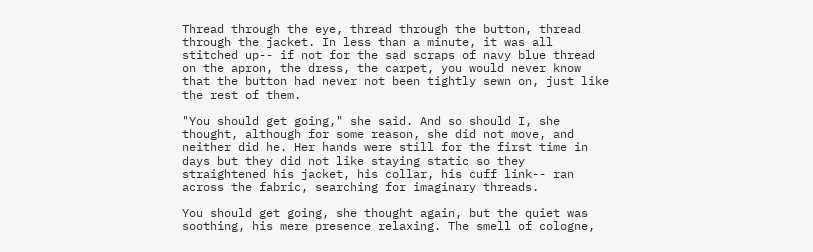Thread through the eye, thread through the button, thread through the jacket. In less than a minute, it was all stitched up-- if not for the sad scraps of navy blue thread on the apron, the dress, the carpet, you would never know that the button had never not been tightly sewn on, just like the rest of them.

"You should get going," she said. And so should I, she thought, although for some reason, she did not move, and neither did he. Her hands were still for the first time in days but they did not like staying static so they straightened his jacket, his collar, his cuff link-- ran across the fabric, searching for imaginary threads.

You should get going, she thought again, but the quiet was soothing, his mere presence relaxing. The smell of cologne,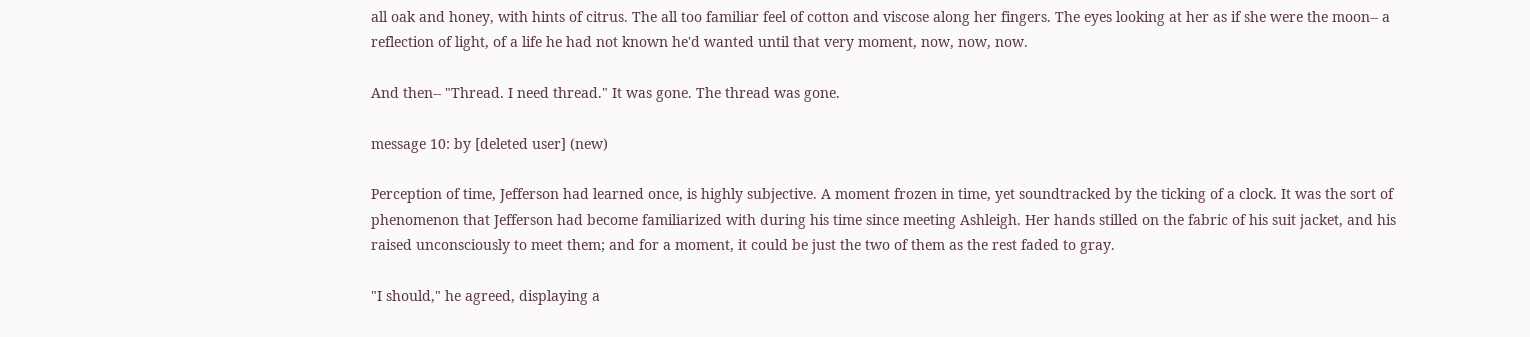all oak and honey, with hints of citrus. The all too familiar feel of cotton and viscose along her fingers. The eyes looking at her as if she were the moon-- a reflection of light, of a life he had not known he'd wanted until that very moment, now, now, now.

And then-- "Thread. I need thread." It was gone. The thread was gone.

message 10: by [deleted user] (new)

Perception of time, Jefferson had learned once, is highly subjective. A moment frozen in time, yet soundtracked by the ticking of a clock. It was the sort of phenomenon that Jefferson had become familiarized with during his time since meeting Ashleigh. Her hands stilled on the fabric of his suit jacket, and his raised unconsciously to meet them; and for a moment, it could be just the two of them as the rest faded to gray.

"I should," he agreed, displaying a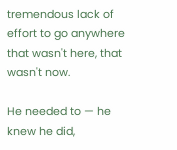tremendous lack of effort to go anywhere that wasn't here, that wasn't now.

He needed to — he knew he did,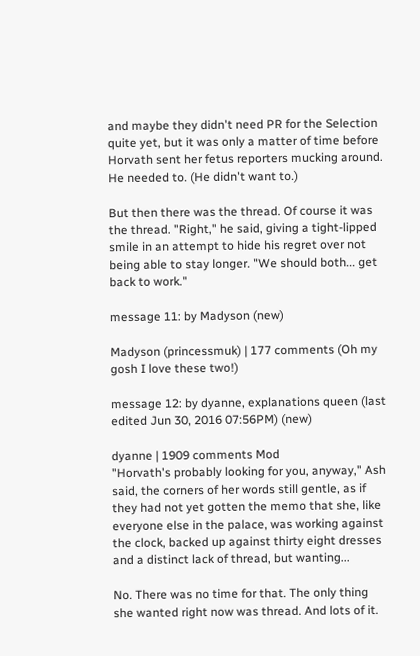and maybe they didn't need PR for the Selection quite yet, but it was only a matter of time before Horvath sent her fetus reporters mucking around. He needed to. (He didn't want to.)

But then there was the thread. Of course it was the thread. "Right," he said, giving a tight-lipped smile in an attempt to hide his regret over not being able to stay longer. "We should both... get back to work."

message 11: by Madyson (new)

Madyson (princessmuk) | 177 comments (Oh my gosh I love these two!)

message 12: by dyanne, explanations queen (last edited Jun 30, 2016 07:56PM) (new)

dyanne | 1909 comments Mod
"Horvath's probably looking for you, anyway," Ash said, the corners of her words still gentle, as if they had not yet gotten the memo that she, like everyone else in the palace, was working against the clock, backed up against thirty eight dresses and a distinct lack of thread, but wanting...

No. There was no time for that. The only thing she wanted right now was thread. And lots of it.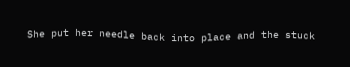She put her needle back into place and the stuck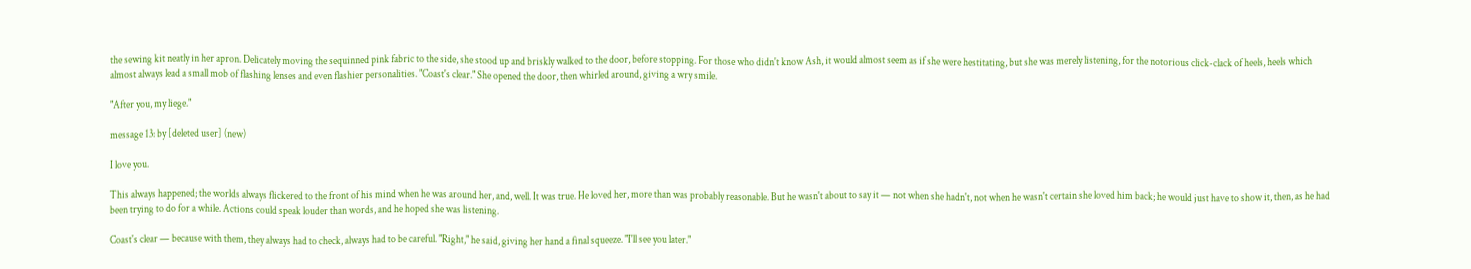the sewing kit neatly in her apron. Delicately moving the sequinned pink fabric to the side, she stood up and briskly walked to the door, before stopping. For those who didn't know Ash, it would almost seem as if she were hestitating, but she was merely listening, for the notorious click-clack of heels, heels which almost always lead a small mob of flashing lenses and even flashier personalities. "Coast's clear." She opened the door, then whirled around, giving a wry smile.

"After you, my liege."

message 13: by [deleted user] (new)

I love you.

This always happened; the worlds always flickered to the front of his mind when he was around her, and, well. It was true. He loved her, more than was probably reasonable. But he wasn't about to say it — not when she hadn't, not when he wasn't certain she loved him back; he would just have to show it, then, as he had been trying to do for a while. Actions could speak louder than words, and he hoped she was listening.

Coast's clear — because with them, they always had to check, always had to be careful. "Right," he said, giving her hand a final squeeze. "I'll see you later."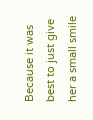Because it was best to just give her a small smile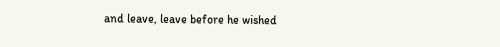and leave, leave before he wished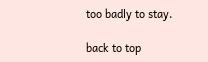too badly to stay.

back to top